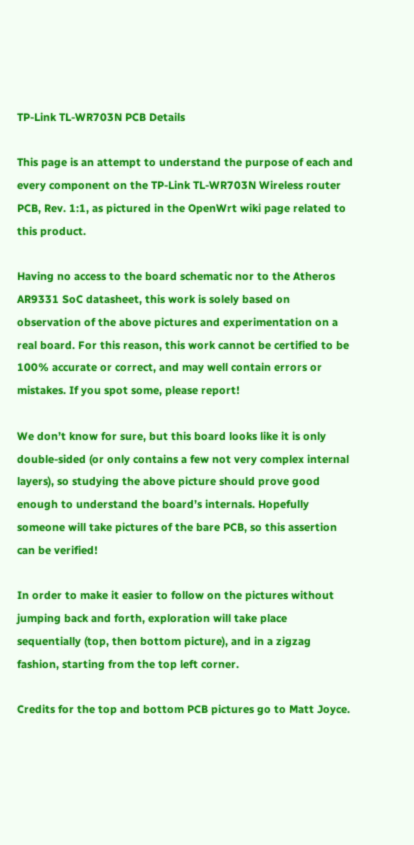TP-Link TL-WR703N PCB Details

This page is an attempt to understand the purpose of each and every component on the TP-Link TL-WR703N Wireless router PCB, Rev. 1:1, as pictured in the OpenWrt wiki page related to this product.

Having no access to the board schematic nor to the Atheros AR9331 SoC datasheet, this work is solely based on observation of the above pictures and experimentation on a real board. For this reason, this work cannot be certified to be 100% accurate or correct, and may well contain errors or mistakes. If you spot some, please report!

We don’t know for sure, but this board looks like it is only double-sided (or only contains a few not very complex internal layers), so studying the above picture should prove good enough to understand the board’s internals. Hopefully someone will take pictures of the bare PCB, so this assertion can be verified!

In order to make it easier to follow on the pictures without jumping back and forth, exploration will take place sequentially (top, then bottom picture), and in a zigzag fashion, starting from the top left corner.

Credits for the top and bottom PCB pictures go to Matt Joyce.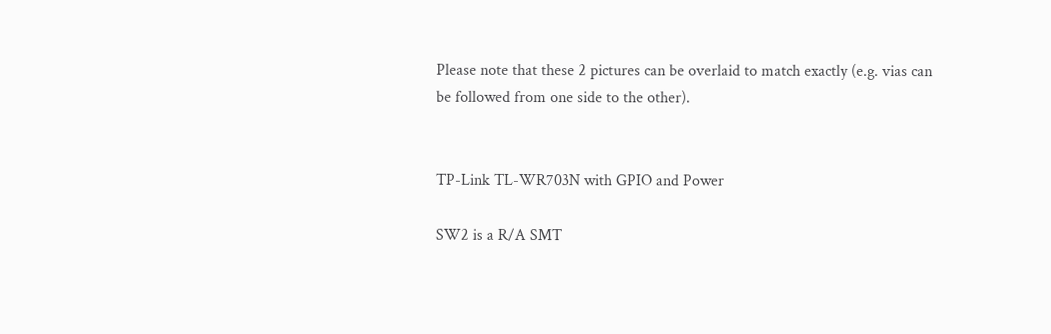Please note that these 2 pictures can be overlaid to match exactly (e.g. vias can be followed from one side to the other).


TP-Link TL-WR703N with GPIO and Power

SW2 is a R/A SMT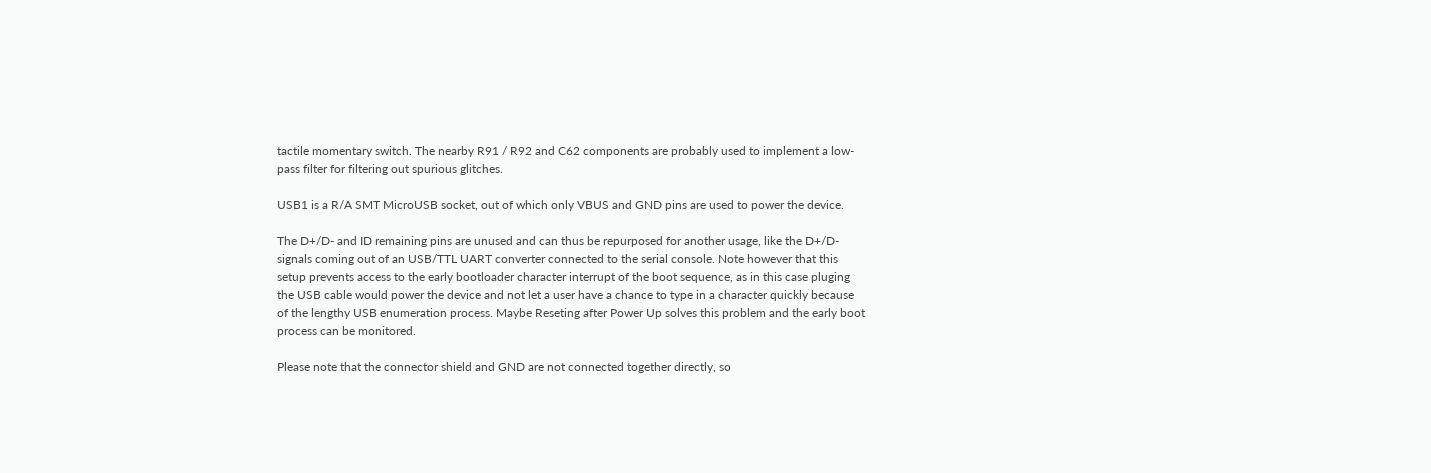tactile momentary switch. The nearby R91 / R92 and C62 components are probably used to implement a low-pass filter for filtering out spurious glitches.

USB1 is a R/A SMT MicroUSB socket, out of which only VBUS and GND pins are used to power the device.

The D+/D- and ID remaining pins are unused and can thus be repurposed for another usage, like the D+/D- signals coming out of an USB/TTL UART converter connected to the serial console. Note however that this setup prevents access to the early bootloader character interrupt of the boot sequence, as in this case pluging the USB cable would power the device and not let a user have a chance to type in a character quickly because of the lengthy USB enumeration process. Maybe Reseting after Power Up solves this problem and the early boot process can be monitored.

Please note that the connector shield and GND are not connected together directly, so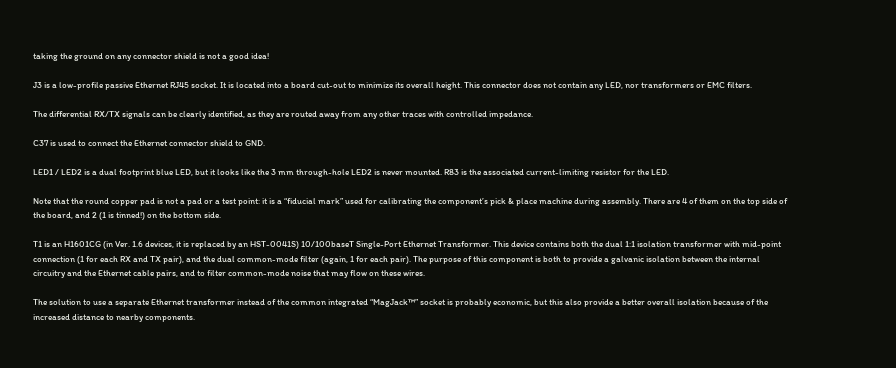taking the ground on any connector shield is not a good idea!

J3 is a low-profile passive Ethernet RJ45 socket. It is located into a board cut-out to minimize its overall height. This connector does not contain any LED, nor transformers or EMC filters.

The differential RX/TX signals can be clearly identified, as they are routed away from any other traces with controlled impedance.

C37 is used to connect the Ethernet connector shield to GND.

LED1 / LED2 is a dual footprint blue LED, but it looks like the 3 mm through-hole LED2 is never mounted. R83 is the associated current-limiting resistor for the LED.

Note that the round copper pad is not a pad or a test point: it is a “fiducial mark” used for calibrating the component’s pick & place machine during assembly. There are 4 of them on the top side of the board, and 2 (1 is tinned!) on the bottom side.

T1 is an H1601CG (in Ver. 1.6 devices, it is replaced by an HST-0041S) 10/100baseT Single-Port Ethernet Transformer. This device contains both the dual 1:1 isolation transformer with mid-point connection (1 for each RX and TX pair), and the dual common-mode filter (again, 1 for each pair). The purpose of this component is both to provide a galvanic isolation between the internal circuitry and the Ethernet cable pairs, and to filter common-mode noise that may flow on these wires.

The solution to use a separate Ethernet transformer instead of the common integrated “MagJack™” socket is probably economic, but this also provide a better overall isolation because of the increased distance to nearby components.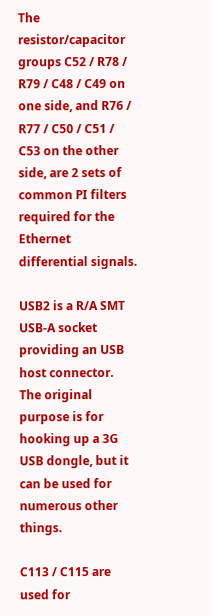The resistor/capacitor groups C52 / R78 / R79 / C48 / C49 on one side, and R76 / R77 / C50 / C51 / C53 on the other side, are 2 sets of common PI filters required for the Ethernet differential signals.

USB2 is a R/A SMT USB-A socket providing an USB host connector. The original purpose is for hooking up a 3G USB dongle, but it can be used for numerous other things.

C113 / C115 are used for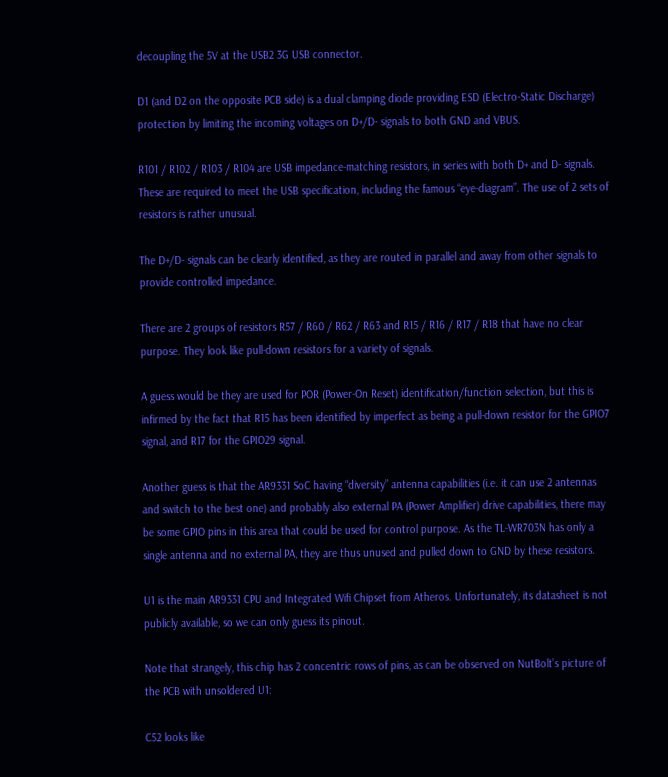decoupling the 5V at the USB2 3G USB connector.

D1 (and D2 on the opposite PCB side) is a dual clamping diode providing ESD (Electro-Static Discharge) protection by limiting the incoming voltages on D+/D- signals to both GND and VBUS.

R101 / R102 / R103 / R104 are USB impedance-matching resistors, in series with both D+ and D- signals. These are required to meet the USB specification, including the famous “eye-diagram”. The use of 2 sets of resistors is rather unusual.

The D+/D- signals can be clearly identified, as they are routed in parallel and away from other signals to provide controlled impedance.

There are 2 groups of resistors R57 / R60 / R62 / R63 and R15 / R16 / R17 / R18 that have no clear purpose. They look like pull-down resistors for a variety of signals.

A guess would be they are used for POR (Power-On Reset) identification/function selection, but this is infirmed by the fact that R15 has been identified by imperfect as being a pull-down resistor for the GPIO7 signal, and R17 for the GPIO29 signal.

Another guess is that the AR9331 SoC having “diversity” antenna capabilities (i.e. it can use 2 antennas and switch to the best one) and probably also external PA (Power Amplifier) drive capabilities, there may be some GPIO pins in this area that could be used for control purpose. As the TL-WR703N has only a single antenna and no external PA, they are thus unused and pulled down to GND by these resistors.

U1 is the main AR9331 CPU and Integrated Wifi Chipset from Atheros. Unfortunately, its datasheet is not publicly available, so we can only guess its pinout.

Note that strangely, this chip has 2 concentric rows of pins, as can be observed on NutBolt’s picture of the PCB with unsoldered U1:

C52 looks like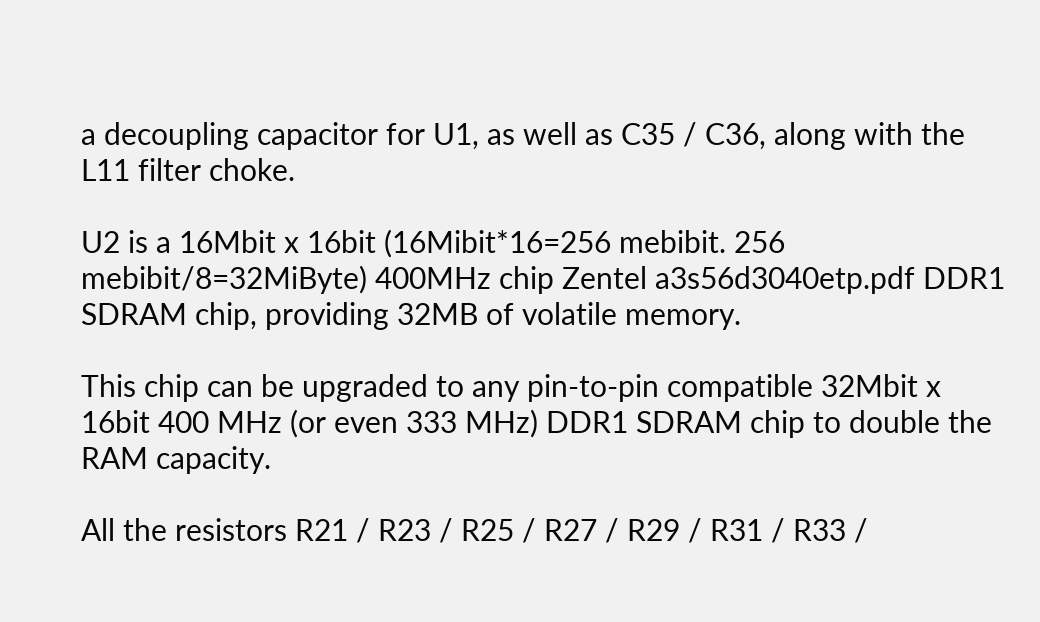a decoupling capacitor for U1, as well as C35 / C36, along with the L11 filter choke.

U2 is a 16Mbit x 16bit (16Mibit*16=256 mebibit. 256 mebibit/8=32MiByte) 400MHz chip Zentel a3s56d3040etp.pdf DDR1 SDRAM chip, providing 32MB of volatile memory.

This chip can be upgraded to any pin-to-pin compatible 32Mbit x 16bit 400 MHz (or even 333 MHz) DDR1 SDRAM chip to double the RAM capacity.

All the resistors R21 / R23 / R25 / R27 / R29 / R31 / R33 /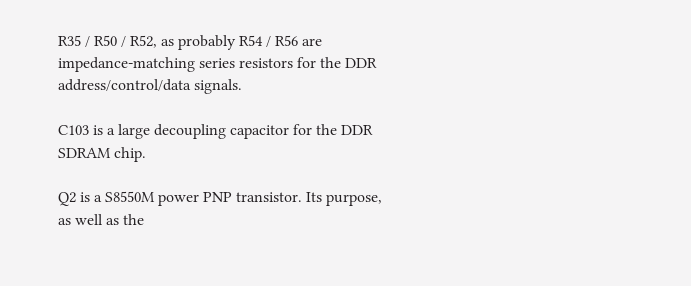R35 / R50 / R52, as probably R54 / R56 are impedance-matching series resistors for the DDR address/control/data signals.

C103 is a large decoupling capacitor for the DDR SDRAM chip.

Q2 is a S8550M power PNP transistor. Its purpose, as well as the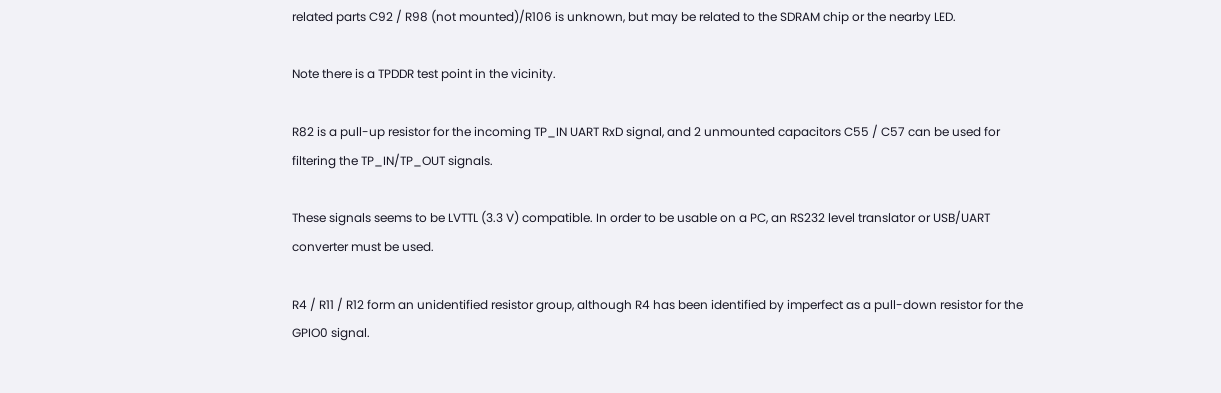related parts C92 / R98 (not mounted)/R106 is unknown, but may be related to the SDRAM chip or the nearby LED.

Note there is a TPDDR test point in the vicinity.

R82 is a pull-up resistor for the incoming TP_IN UART RxD signal, and 2 unmounted capacitors C55 / C57 can be used for filtering the TP_IN/TP_OUT signals.

These signals seems to be LVTTL (3.3 V) compatible. In order to be usable on a PC, an RS232 level translator or USB/UART converter must be used.

R4 / R11 / R12 form an unidentified resistor group, although R4 has been identified by imperfect as a pull-down resistor for the GPIO0 signal.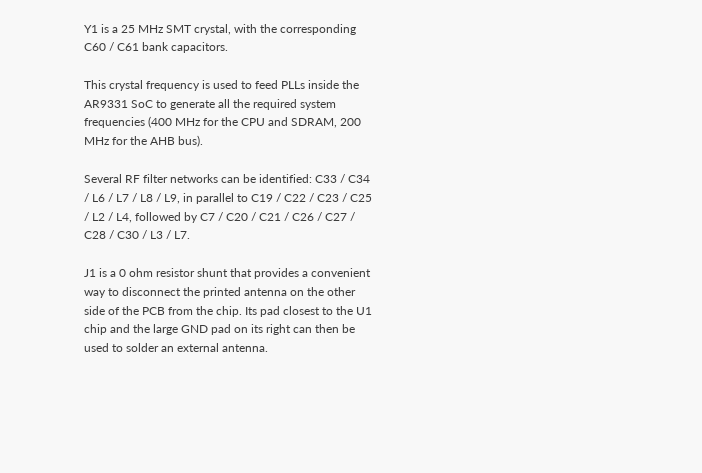Y1 is a 25 MHz SMT crystal, with the corresponding C60 / C61 bank capacitors.

This crystal frequency is used to feed PLLs inside the AR9331 SoC to generate all the required system frequencies (400 MHz for the CPU and SDRAM, 200 MHz for the AHB bus).

Several RF filter networks can be identified: C33 / C34 / L6 / L7 / L8 / L9, in parallel to C19 / C22 / C23 / C25 / L2 / L4, followed by C7 / C20 / C21 / C26 / C27 / C28 / C30 / L3 / L7.

J1 is a 0 ohm resistor shunt that provides a convenient way to disconnect the printed antenna on the other side of the PCB from the chip. Its pad closest to the U1 chip and the large GND pad on its right can then be used to solder an external antenna.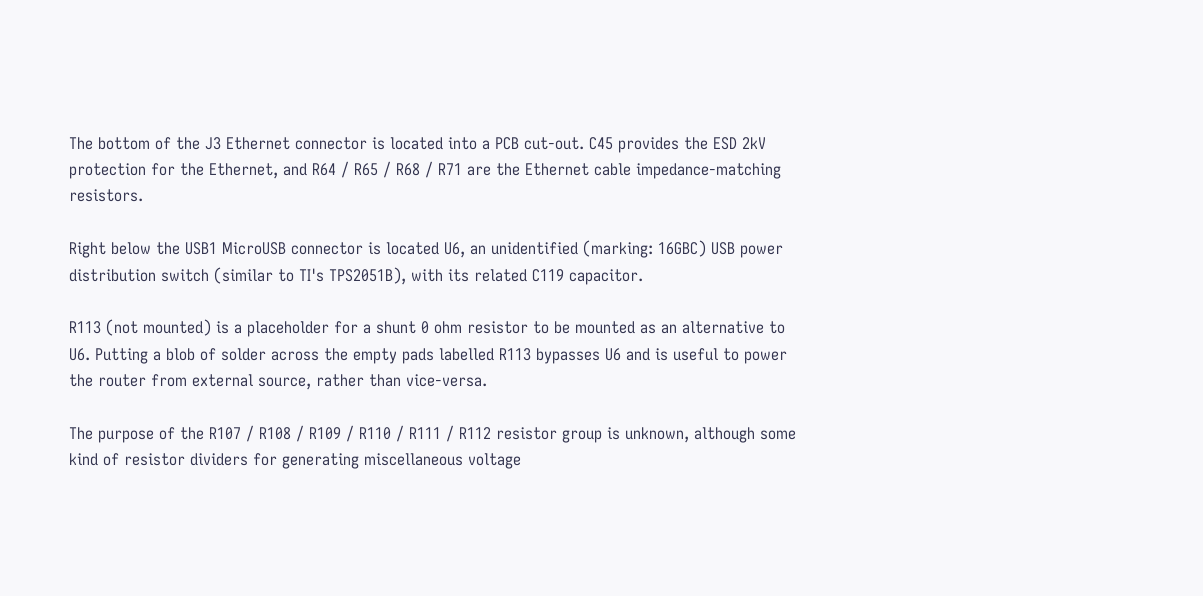The bottom of the J3 Ethernet connector is located into a PCB cut-out. C45 provides the ESD 2kV protection for the Ethernet, and R64 / R65 / R68 / R71 are the Ethernet cable impedance-matching resistors.

Right below the USB1 MicroUSB connector is located U6, an unidentified (marking: 16GBC) USB power distribution switch (similar to TI's TPS2051B), with its related C119 capacitor.

R113 (not mounted) is a placeholder for a shunt 0 ohm resistor to be mounted as an alternative to U6. Putting a blob of solder across the empty pads labelled R113 bypasses U6 and is useful to power the router from external source, rather than vice-versa.

The purpose of the R107 / R108 / R109 / R110 / R111 / R112 resistor group is unknown, although some kind of resistor dividers for generating miscellaneous voltage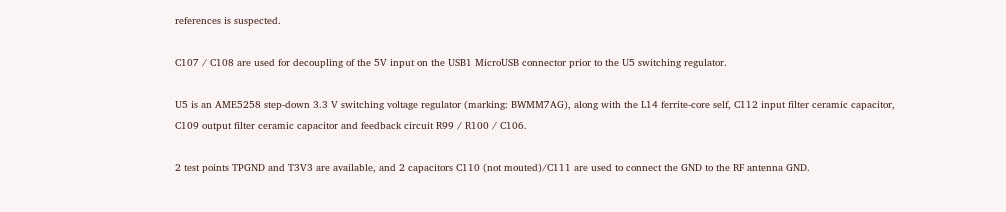references is suspected.

C107 / C108 are used for decoupling of the 5V input on the USB1 MicroUSB connector prior to the U5 switching regulator.

U5 is an AME5258 step-down 3.3 V switching voltage regulator (marking: BWMM7AG), along with the L14 ferrite-core self, C112 input filter ceramic capacitor, C109 output filter ceramic capacitor and feedback circuit R99 / R100 / C106.

2 test points TPGND and T3V3 are available, and 2 capacitors C110 (not mouted)/C111 are used to connect the GND to the RF antenna GND.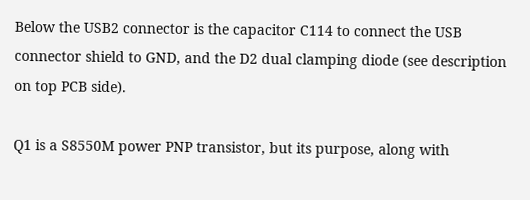Below the USB2 connector is the capacitor C114 to connect the USB connector shield to GND, and the D2 dual clamping diode (see description on top PCB side).

Q1 is a S8550M power PNP transistor, but its purpose, along with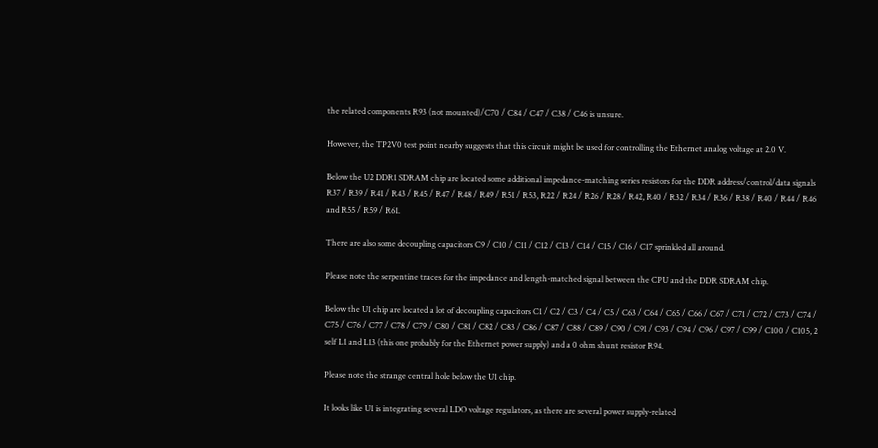the related components R93 (not mounted)/C70 / C84 / C47 / C38 / C46 is unsure.

However, the TP2V0 test point nearby suggests that this circuit might be used for controlling the Ethernet analog voltage at 2.0 V.

Below the U2 DDR1 SDRAM chip are located some additional impedance-matching series resistors for the DDR address/control/data signals R37 / R39 / R41 / R43 / R45 / R47 / R48 / R49 / R51 / R53, R22 / R24 / R26 / R28 / R42, R40 / R32 / R34 / R36 / R38 / R40 / R44 / R46 and R55 / R59 / R61.

There are also some decoupling capacitors C9 / C10 / C11 / C12 / C13 / C14 / C15 / C16 / C17 sprinkled all around.

Please note the serpentine traces for the impedance and length-matched signal between the CPU and the DDR SDRAM chip.

Below the U1 chip are located a lot of decoupling capacitors C1 / C2 / C3 / C4 / C5 / C63 / C64 / C65 / C66 / C67 / C71 / C72 / C73 / C74 / C75 / C76 / C77 / C78 / C79 / C80 / C81 / C82 / C83 / C86 / C87 / C88 / C89 / C90 / C91 / C93 / C94 / C96 / C97 / C99 / C100 / C105, 2 self L1 and L13 (this one probably for the Ethernet power supply) and a 0 ohm shunt resistor R94.

Please note the strange central hole below the U1 chip.

It looks like U1 is integrating several LDO voltage regulators, as there are several power supply-related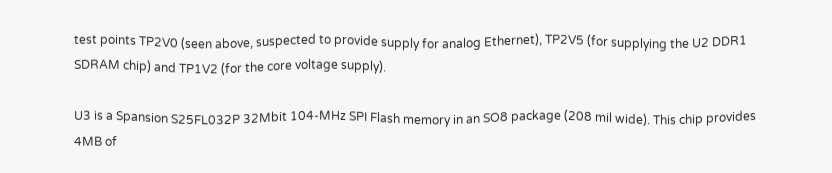test points TP2V0 (seen above, suspected to provide supply for analog Ethernet), TP2V5 (for supplying the U2 DDR1 SDRAM chip) and TP1V2 (for the core voltage supply).

U3 is a Spansion S25FL032P 32Mbit 104-MHz SPI Flash memory in an SO8 package (208 mil wide). This chip provides 4MB of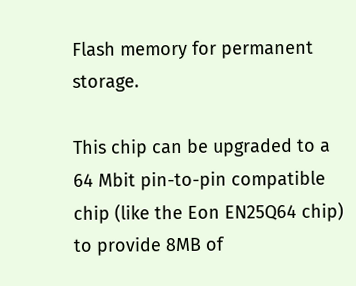Flash memory for permanent storage.

This chip can be upgraded to a 64 Mbit pin-to-pin compatible chip (like the Eon EN25Q64 chip) to provide 8MB of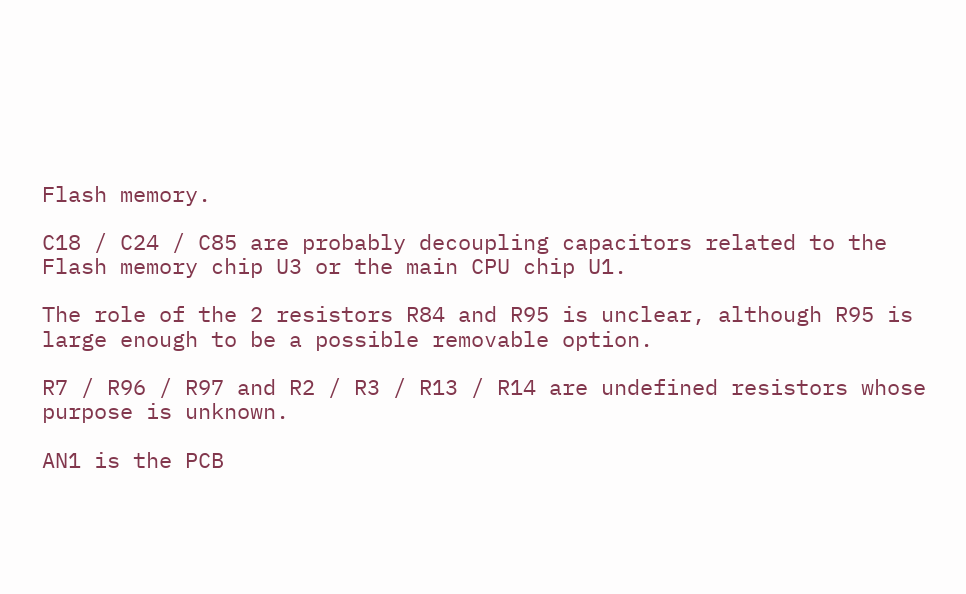Flash memory.

C18 / C24 / C85 are probably decoupling capacitors related to the Flash memory chip U3 or the main CPU chip U1.

The role of the 2 resistors R84 and R95 is unclear, although R95 is large enough to be a possible removable option.

R7 / R96 / R97 and R2 / R3 / R13 / R14 are undefined resistors whose purpose is unknown.

AN1 is the PCB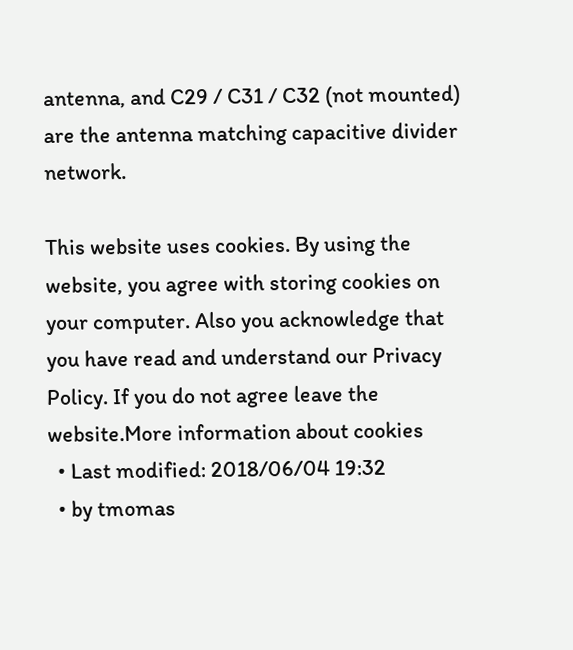antenna, and C29 / C31 / C32 (not mounted) are the antenna matching capacitive divider network.

This website uses cookies. By using the website, you agree with storing cookies on your computer. Also you acknowledge that you have read and understand our Privacy Policy. If you do not agree leave the website.More information about cookies
  • Last modified: 2018/06/04 19:32
  • by tmomas